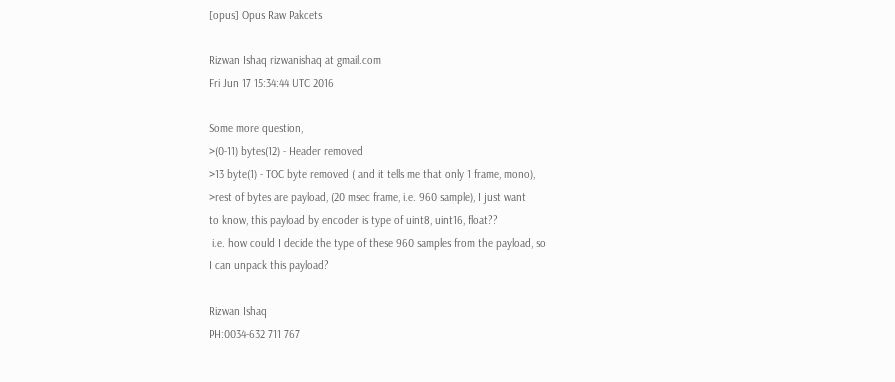[opus] Opus Raw Pakcets

Rizwan Ishaq rizwanishaq at gmail.com
Fri Jun 17 15:34:44 UTC 2016

Some more question,
>(0-11) bytes(12) - Header removed
>13 byte(1) - TOC byte removed ( and it tells me that only 1 frame, mono),
>rest of bytes are payload, (20 msec frame, i.e. 960 sample), I just want
to know, this payload by encoder is type of uint8, uint16, float??
 i.e. how could I decide the type of these 960 samples from the payload, so
I can unpack this payload?

Rizwan Ishaq
PH:0034-632 711 767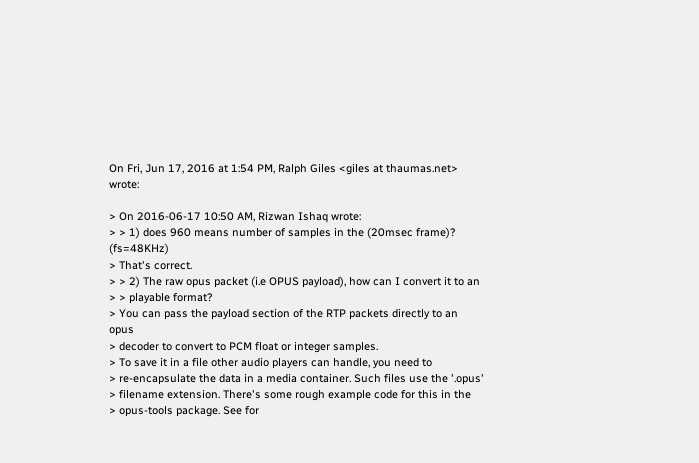On Fri, Jun 17, 2016 at 1:54 PM, Ralph Giles <giles at thaumas.net> wrote:

> On 2016-06-17 10:50 AM, Rizwan Ishaq wrote:
> > 1) does 960 means number of samples in the (20msec frame)? (fs=48KHz)
> That's correct.
> > 2) The raw opus packet (i.e OPUS payload), how can I convert it to an
> > playable format?
> You can pass the payload section of the RTP packets directly to an opus
> decoder to convert to PCM float or integer samples.
> To save it in a file other audio players can handle, you need to
> re-encapsulate the data in a media container. Such files use the '.opus'
> filename extension. There's some rough example code for this in the
> opus-tools package. See for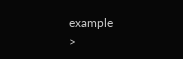example
>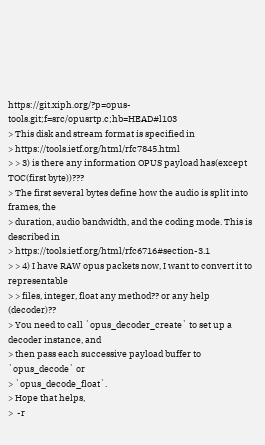https://git.xiph.org/?p=opus-tools.git;f=src/opusrtp.c;hb=HEAD#l103
> This disk and stream format is specified in
> https://tools.ietf.org/html/rfc7845.html
> > 3) is there any information OPUS payload has(except TOC(first byte))???
> The first several bytes define how the audio is split into frames, the
> duration, audio bandwidth, and the coding mode. This is described in
> https://tools.ietf.org/html/rfc6716#section-3.1
> > 4) I have RAW opus packets now, I want to convert it to representable
> > files, integer, float any method?? or any help (decoder)??
> You need to call `opus_decoder_create` to set up a decoder instance, and
> then pass each successive payload buffer to `opus_decode` or
> `opus_decode_float`.
> Hope that helps,
>  -r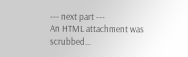--- next part ---
An HTML attachment was scrubbed...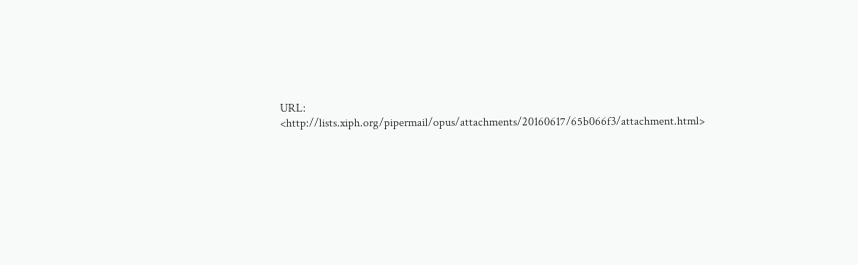URL: <http://lists.xiph.org/pipermail/opus/attachments/20160617/65b066f3/attachment.html>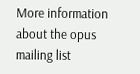More information about the opus mailing list